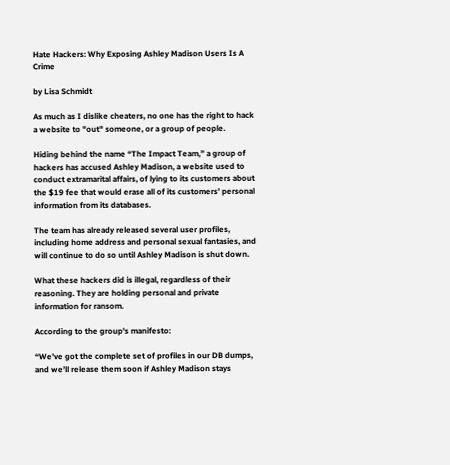Hate Hackers: Why Exposing Ashley Madison Users Is A Crime

by Lisa Schmidt

As much as I dislike cheaters, no one has the right to hack a website to "out" someone, or a group of people.

Hiding behind the name “The Impact Team,” a group of hackers has accused Ashley Madison, a website used to conduct extramarital affairs, of lying to its customers about the $19 fee that would erase all of its customers' personal information from its databases.

The team has already released several user profiles, including home address and personal sexual fantasies, and will continue to do so until Ashley Madison is shut down.

What these hackers did is illegal, regardless of their reasoning. They are holding personal and private information for ransom.

According to the group's manifesto:

“We’ve got the complete set of profiles in our DB dumps, and we’ll release them soon if Ashley Madison stays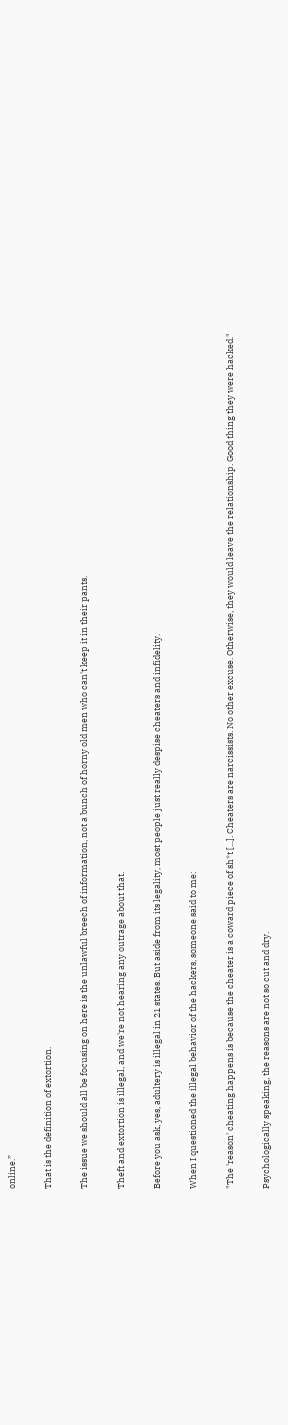online.”

That is the definition of extortion.

The issue we should all be focusing on here is the unlawful breech of information, not a bunch of horny old men who can't keep it in their pants.

Theft and extortion is illegal, and we're not hearing any outrage about that.

Before you ask, yes, adultery is illegal in 21 states. But aside from its legality, most people just really despise cheaters and infidelity.

When I questioned the illegal behavior of the hackers, someone said to me:

"The 'reason' cheating happens is because the cheater is a coward piece of sh*t [...]. Cheaters are narcissists. No other excuse. Otherwise, they would leave the relationship. Good thing they were hacked."

Psychologically speaking, the reasons are not so cut and dry.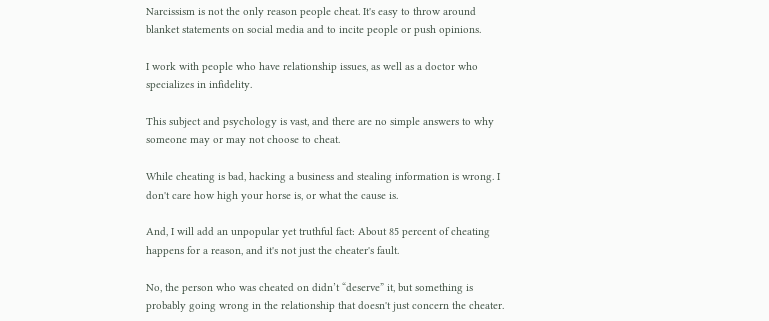Narcissism is not the only reason people cheat. It's easy to throw around blanket statements on social media and to incite people or push opinions.

I work with people who have relationship issues, as well as a doctor who specializes in infidelity.

This subject and psychology is vast, and there are no simple answers to why someone may or may not choose to cheat.

While cheating is bad, hacking a business and stealing information is wrong. I don't care how high your horse is, or what the cause is.

And, I will add an unpopular yet truthful fact: About 85 percent of cheating happens for a reason, and it's not just the cheater's fault.

No, the person who was cheated on didn’t “deserve” it, but something is probably going wrong in the relationship that doesn't just concern the cheater.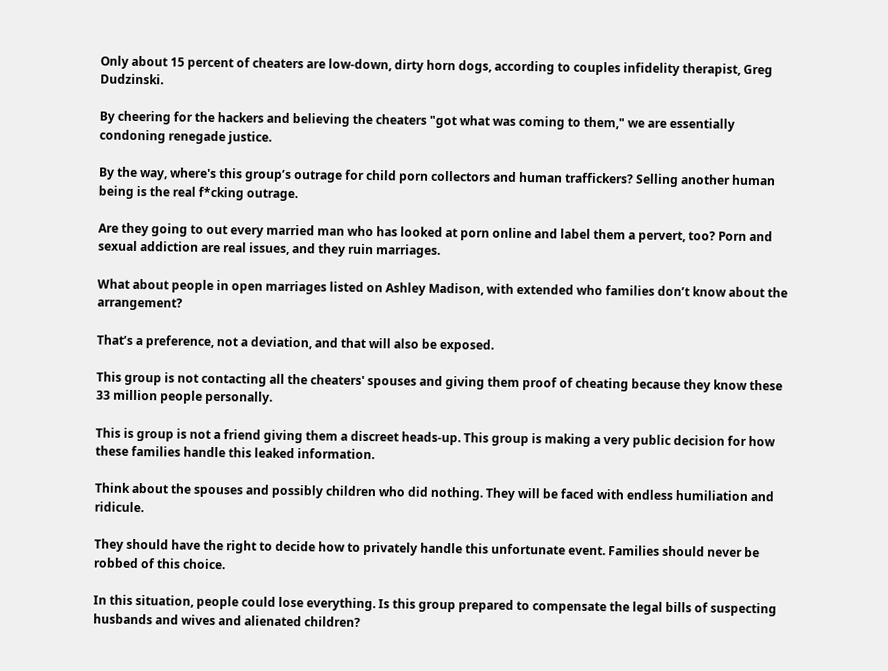Only about 15 percent of cheaters are low-down, dirty horn dogs, according to couples infidelity therapist, Greg Dudzinski.

By cheering for the hackers and believing the cheaters "got what was coming to them," we are essentially condoning renegade justice.

By the way, where's this group’s outrage for child porn collectors and human traffickers? Selling another human being is the real f*cking outrage.

Are they going to out every married man who has looked at porn online and label them a pervert, too? Porn and sexual addiction are real issues, and they ruin marriages.

What about people in open marriages listed on Ashley Madison, with extended who families don’t know about the arrangement?

That’s a preference, not a deviation, and that will also be exposed.

This group is not contacting all the cheaters' spouses and giving them proof of cheating because they know these 33 million people personally.

This is group is not a friend giving them a discreet heads-up. This group is making a very public decision for how these families handle this leaked information.

Think about the spouses and possibly children who did nothing. They will be faced with endless humiliation and ridicule.

They should have the right to decide how to privately handle this unfortunate event. Families should never be robbed of this choice.

In this situation, people could lose everything. Is this group prepared to compensate the legal bills of suspecting husbands and wives and alienated children?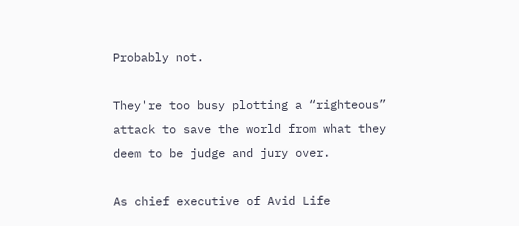Probably not.

They're too busy plotting a “righteous” attack to save the world from what they deem to be judge and jury over.

As chief executive of Avid Life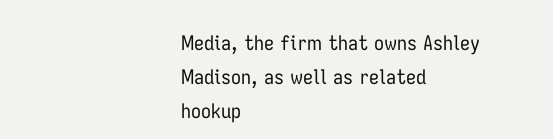Media, the firm that owns Ashley Madison, as well as related hookup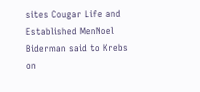sites Cougar Life and Established MenNoel Biderman said to Krebs on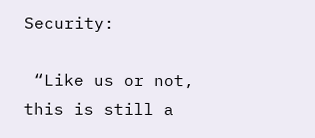Security:

 “Like us or not, this is still a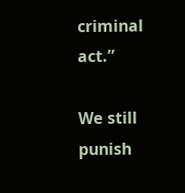criminal act.”

We still punish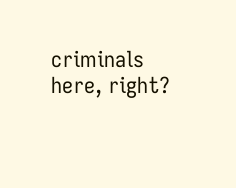criminals here, right?